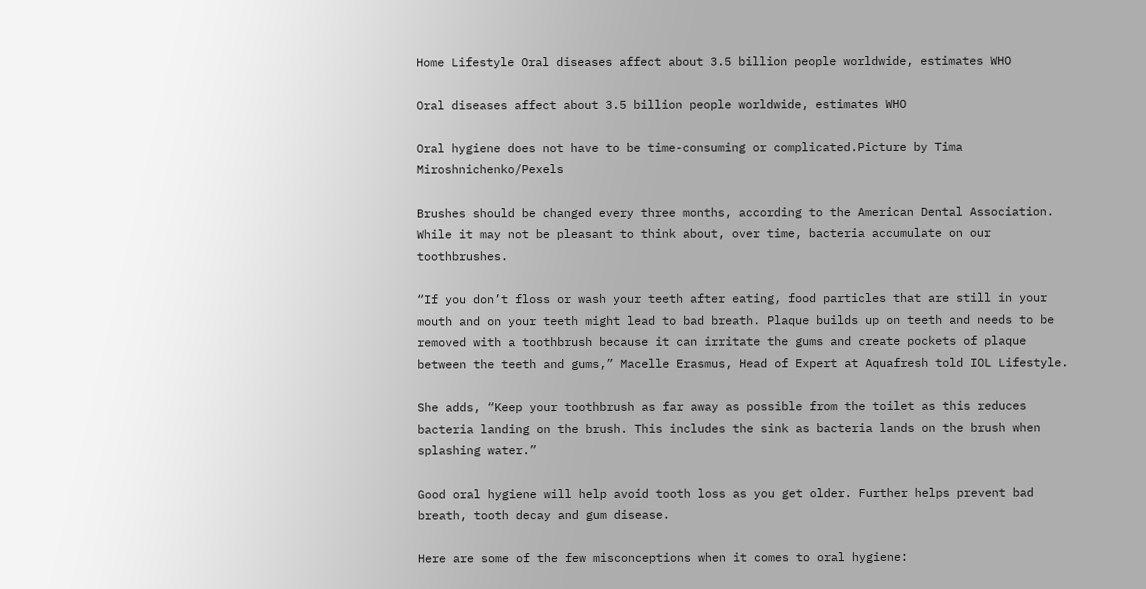Home Lifestyle Oral diseases affect about 3.5 billion people worldwide, estimates WHO

Oral diseases affect about 3.5 billion people worldwide, estimates WHO

Oral hygiene does not have to be time-consuming or complicated.Picture by Tima Miroshnichenko/Pexels

Brushes should be changed every three months, according to the American Dental Association.  While it may not be pleasant to think about, over time, bacteria accumulate on our toothbrushes.

“If you don’t floss or wash your teeth after eating, food particles that are still in your mouth and on your teeth might lead to bad breath. Plaque builds up on teeth and needs to be removed with a toothbrush because it can irritate the gums and create pockets of plaque between the teeth and gums,” Macelle Erasmus, Head of Expert at Aquafresh told IOL Lifestyle.

She adds, “Keep your toothbrush as far away as possible from the toilet as this reduces bacteria landing on the brush. This includes the sink as bacteria lands on the brush when splashing water.”

Good oral hygiene will help avoid tooth loss as you get older. Further helps prevent bad breath, tooth decay and gum disease.

Here are some of the few misconceptions when it comes to oral hygiene: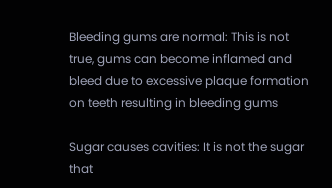Bleeding gums are normal: This is not true, gums can become inflamed and bleed due to excessive plaque formation on teeth resulting in bleeding gums

Sugar causes cavities: It is not the sugar that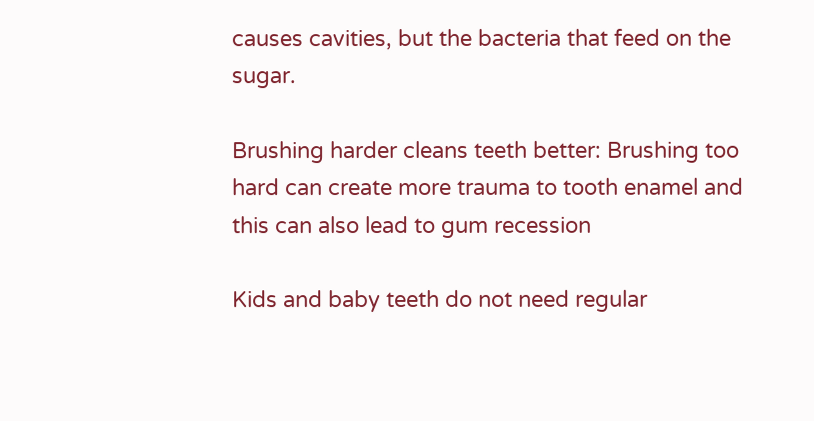causes cavities, but the bacteria that feed on the sugar.

Brushing harder cleans teeth better: Brushing too hard can create more trauma to tooth enamel and this can also lead to gum recession

Kids and baby teeth do not need regular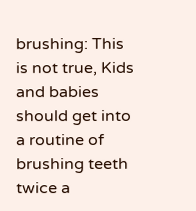brushing: This is not true, Kids and babies should get into a routine of brushing teeth twice a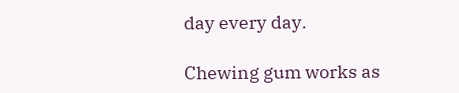day every day.

Chewing gum works as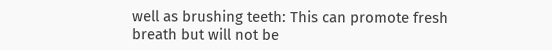well as brushing teeth: This can promote fresh breath but will not be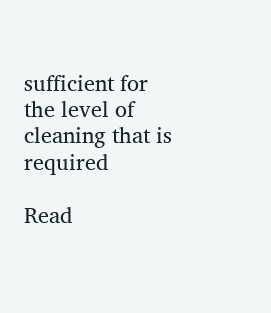sufficient for the level of cleaning that is required

Read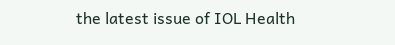the latest issue of IOL Health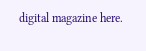digital magazine here.